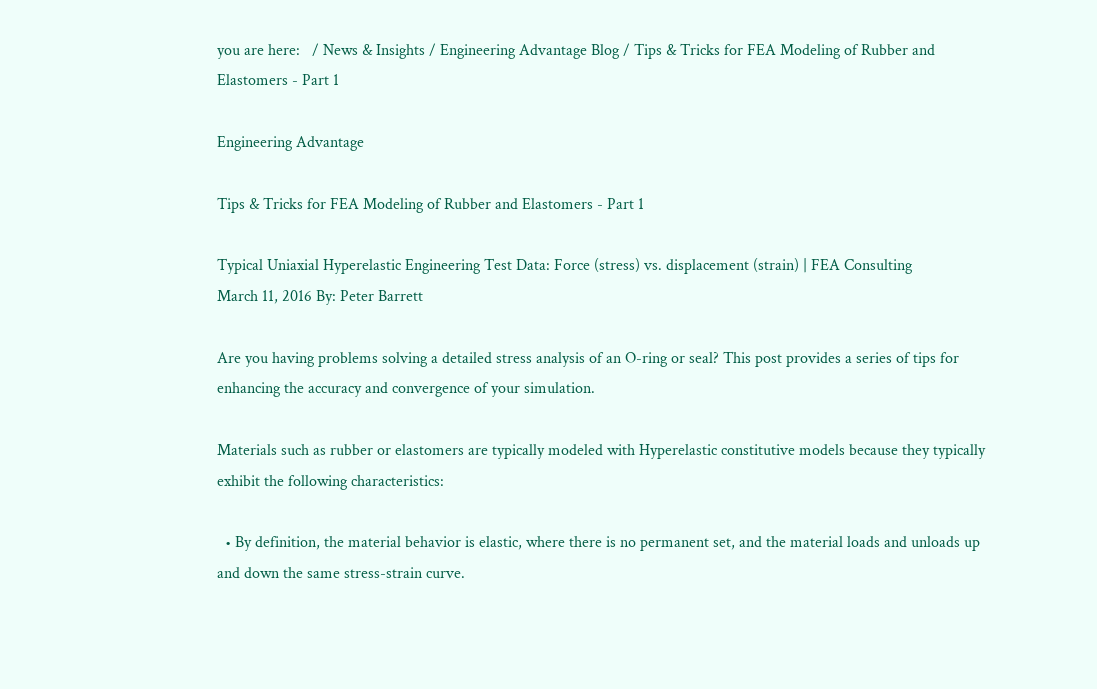you are here:   / News & Insights / Engineering Advantage Blog / Tips & Tricks for FEA Modeling of Rubber and Elastomers - Part 1

Engineering Advantage

Tips & Tricks for FEA Modeling of Rubber and Elastomers - Part 1

Typical Uniaxial Hyperelastic Engineering Test Data: Force (stress) vs. displacement (strain) | FEA Consulting
March 11, 2016 By: Peter Barrett

Are you having problems solving a detailed stress analysis of an O-ring or seal? This post provides a series of tips for enhancing the accuracy and convergence of your simulation.

Materials such as rubber or elastomers are typically modeled with Hyperelastic constitutive models because they typically exhibit the following characteristics:

  • By definition, the material behavior is elastic, where there is no permanent set, and the material loads and unloads up and down the same stress-strain curve.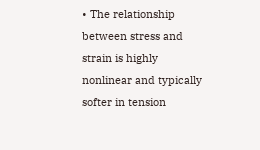• The relationship between stress and strain is highly nonlinear and typically softer in tension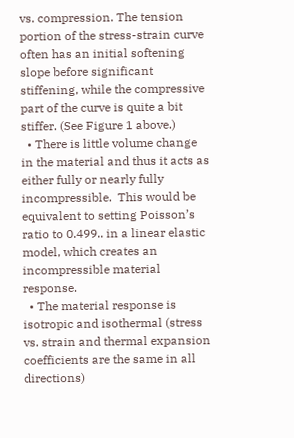vs. compression. The tension portion of the stress-strain curve often has an initial softening slope before significant stiffening, while the compressive part of the curve is quite a bit stiffer. (See Figure 1 above.)
  • There is little volume change in the material and thus it acts as either fully or nearly fully incompressible.  This would be equivalent to setting Poisson’s ratio to 0.499.. in a linear elastic model, which creates an incompressible material response.
  • The material response is isotropic and isothermal (stress vs. strain and thermal expansion coefficients are the same in all directions)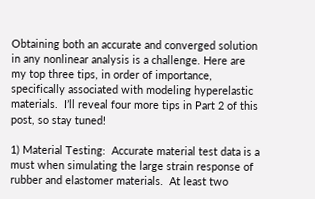Obtaining both an accurate and converged solution in any nonlinear analysis is a challenge. Here are my top three tips, in order of importance, specifically associated with modeling hyperelastic materials.  I’ll reveal four more tips in Part 2 of this post, so stay tuned!

1) Material Testing:  Accurate material test data is a must when simulating the large strain response of rubber and elastomer materials.  At least two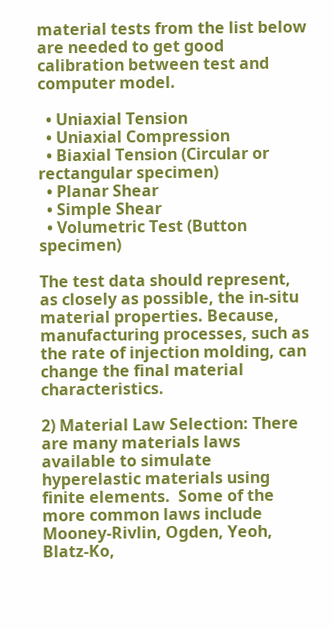material tests from the list below are needed to get good calibration between test and computer model.

  • Uniaxial Tension
  • Uniaxial Compression
  • Biaxial Tension (Circular or rectangular specimen)
  • Planar Shear
  • Simple Shear
  • Volumetric Test (Button specimen)

The test data should represent, as closely as possible, the in-situ material properties. Because, manufacturing processes, such as the rate of injection molding, can change the final material characteristics.

2) Material Law Selection: There are many materials laws available to simulate hyperelastic materials using finite elements.  Some of the more common laws include Mooney-Rivlin, Ogden, Yeoh, Blatz-Ko,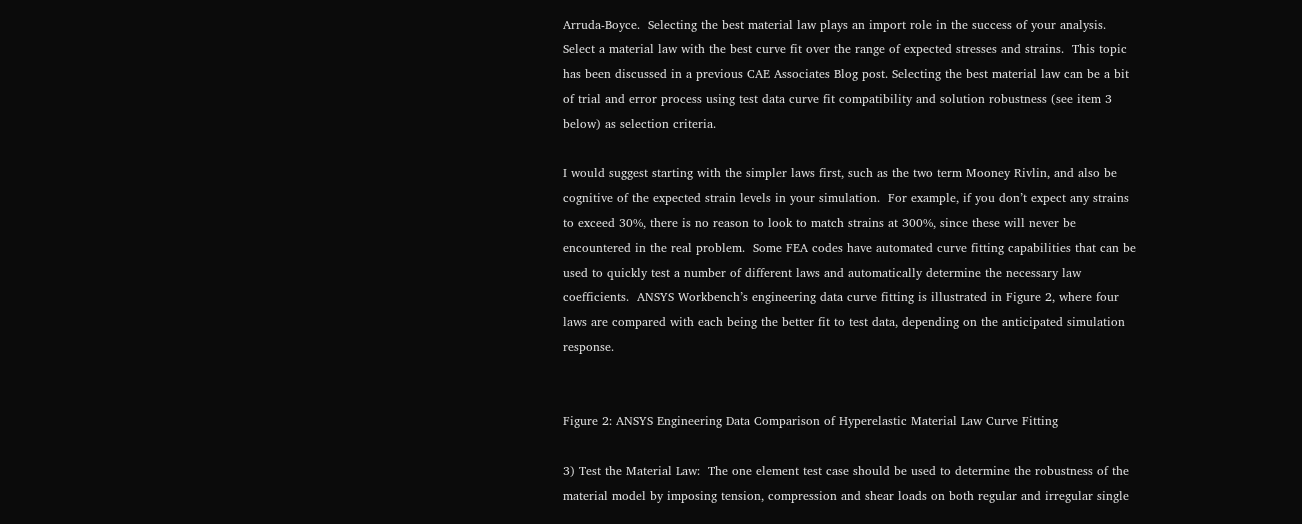Arruda-Boyce.  Selecting the best material law plays an import role in the success of your analysis. Select a material law with the best curve fit over the range of expected stresses and strains.  This topic has been discussed in a previous CAE Associates Blog post. Selecting the best material law can be a bit of trial and error process using test data curve fit compatibility and solution robustness (see item 3 below) as selection criteria.

I would suggest starting with the simpler laws first, such as the two term Mooney Rivlin, and also be cognitive of the expected strain levels in your simulation.  For example, if you don’t expect any strains to exceed 30%, there is no reason to look to match strains at 300%, since these will never be encountered in the real problem.  Some FEA codes have automated curve fitting capabilities that can be used to quickly test a number of different laws and automatically determine the necessary law coefficients.  ANSYS Workbench’s engineering data curve fitting is illustrated in Figure 2, where four laws are compared with each being the better fit to test data, depending on the anticipated simulation response.


Figure 2: ANSYS Engineering Data Comparison of Hyperelastic Material Law Curve Fitting

3) Test the Material Law:  The one element test case should be used to determine the robustness of the material model by imposing tension, compression and shear loads on both regular and irregular single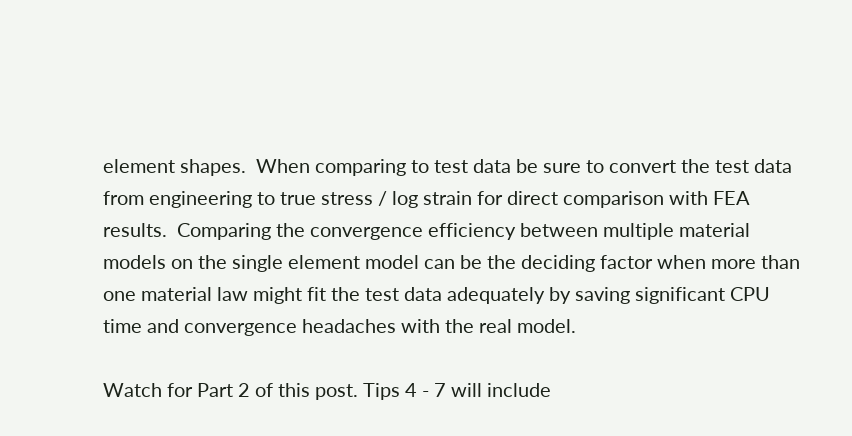element shapes.  When comparing to test data be sure to convert the test data from engineering to true stress / log strain for direct comparison with FEA results.  Comparing the convergence efficiency between multiple material models on the single element model can be the deciding factor when more than one material law might fit the test data adequately by saving significant CPU time and convergence headaches with the real model.

Watch for Part 2 of this post. Tips 4 - 7 will include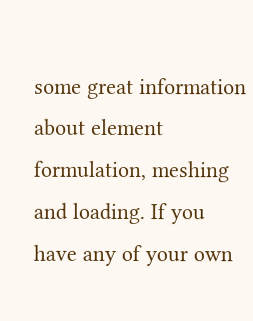some great information about element formulation, meshing and loading. If you have any of your own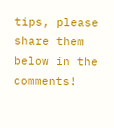tips, please share them below in the comments!